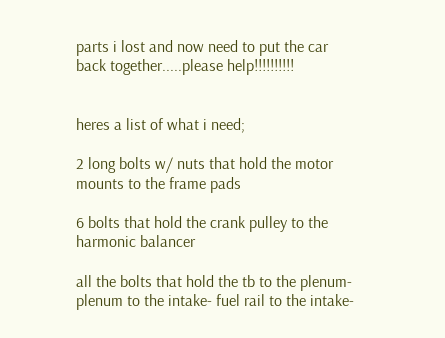parts i lost and now need to put the car back together.....please help!!!!!!!!!!


heres a list of what i need;

2 long bolts w/ nuts that hold the motor mounts to the frame pads

6 bolts that hold the crank pulley to the harmonic balancer

all the bolts that hold the tb to the plenum-plenum to the intake- fuel rail to the intake-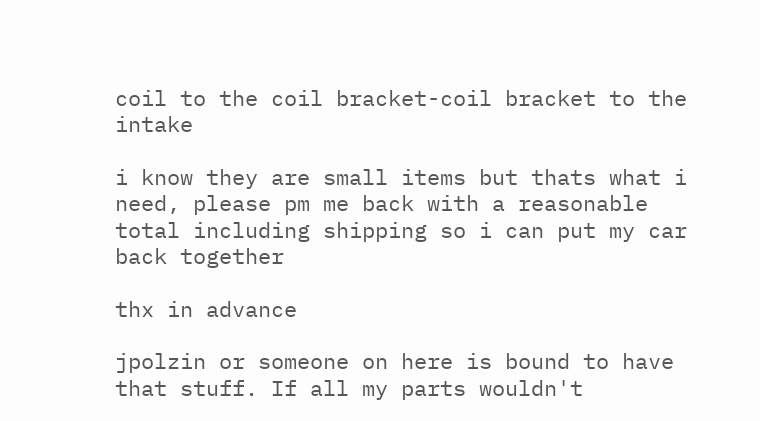coil to the coil bracket-coil bracket to the intake

i know they are small items but thats what i need, please pm me back with a reasonable total including shipping so i can put my car back together

thx in advance

jpolzin or someone on here is bound to have that stuff. If all my parts wouldn't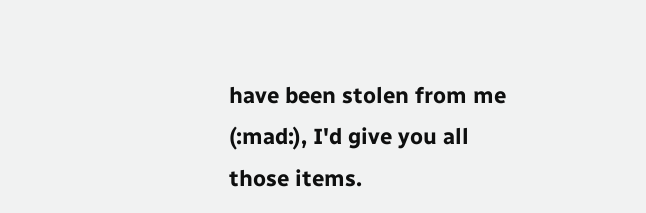have been stolen from me (:mad:), I'd give you all those items.